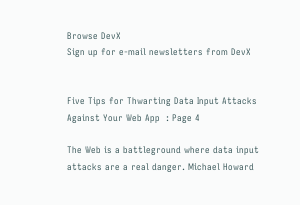Browse DevX
Sign up for e-mail newsletters from DevX


Five Tips for Thwarting Data Input Attacks Against Your Web App  : Page 4

The Web is a battleground where data input attacks are a real danger. Michael Howard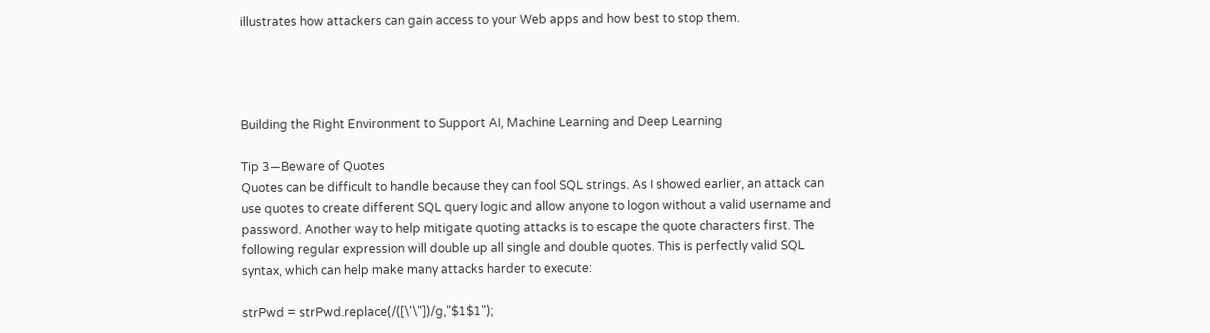illustrates how attackers can gain access to your Web apps and how best to stop them.




Building the Right Environment to Support AI, Machine Learning and Deep Learning

Tip 3—Beware of Quotes
Quotes can be difficult to handle because they can fool SQL strings. As I showed earlier, an attack can use quotes to create different SQL query logic and allow anyone to logon without a valid username and password. Another way to help mitigate quoting attacks is to escape the quote characters first. The following regular expression will double up all single and double quotes. This is perfectly valid SQL syntax, which can help make many attacks harder to execute:

strPwd = strPwd.replace(/([\'\"])/g,"$1$1");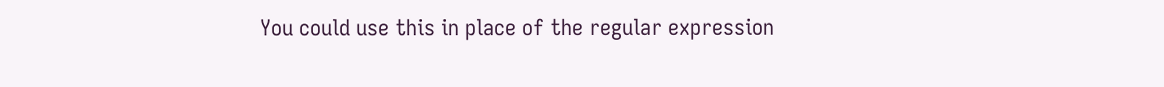You could use this in place of the regular expression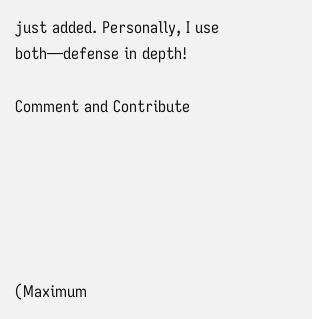just added. Personally, I use both—defense in depth!

Comment and Contribute






(Maximum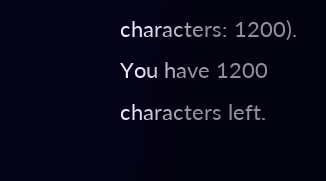characters: 1200). You have 1200 characters left.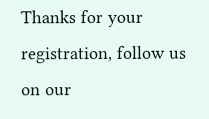Thanks for your registration, follow us on our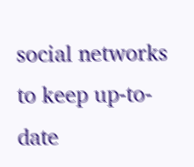social networks to keep up-to-date